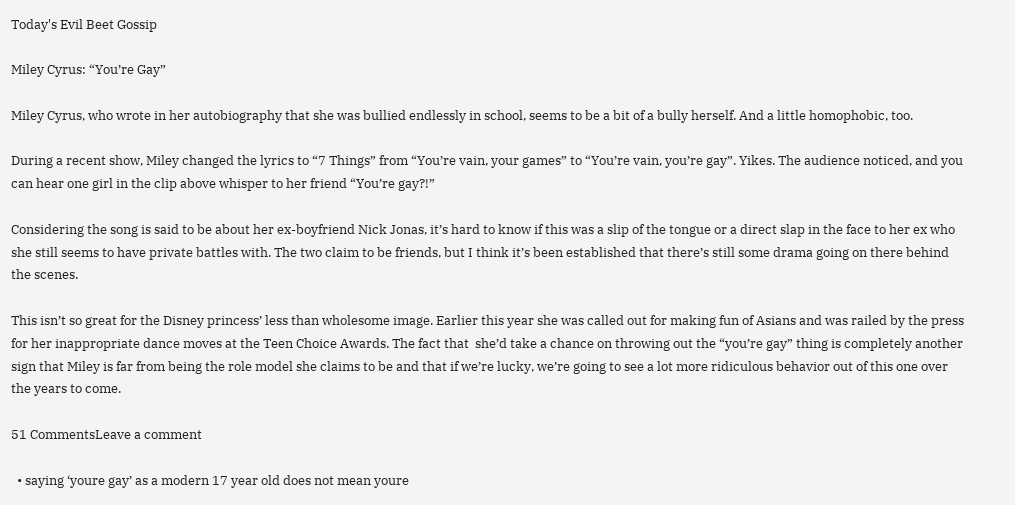Today's Evil Beet Gossip

Miley Cyrus: “You’re Gay”

Miley Cyrus, who wrote in her autobiography that she was bullied endlessly in school, seems to be a bit of a bully herself. And a little homophobic, too.

During a recent show, Miley changed the lyrics to “7 Things” from “You’re vain, your games” to “You’re vain, you’re gay”. Yikes. The audience noticed, and you can hear one girl in the clip above whisper to her friend “You’re gay?!”

Considering the song is said to be about her ex-boyfriend Nick Jonas, it’s hard to know if this was a slip of the tongue or a direct slap in the face to her ex who she still seems to have private battles with. The two claim to be friends, but I think it’s been established that there’s still some drama going on there behind the scenes.

This isn’t so great for the Disney princess’ less than wholesome image. Earlier this year she was called out for making fun of Asians and was railed by the press for her inappropriate dance moves at the Teen Choice Awards. The fact that  she’d take a chance on throwing out the “you’re gay” thing is completely another sign that Miley is far from being the role model she claims to be and that if we’re lucky, we’re going to see a lot more ridiculous behavior out of this one over the years to come.

51 CommentsLeave a comment

  • saying ‘youre gay’ as a modern 17 year old does not mean youre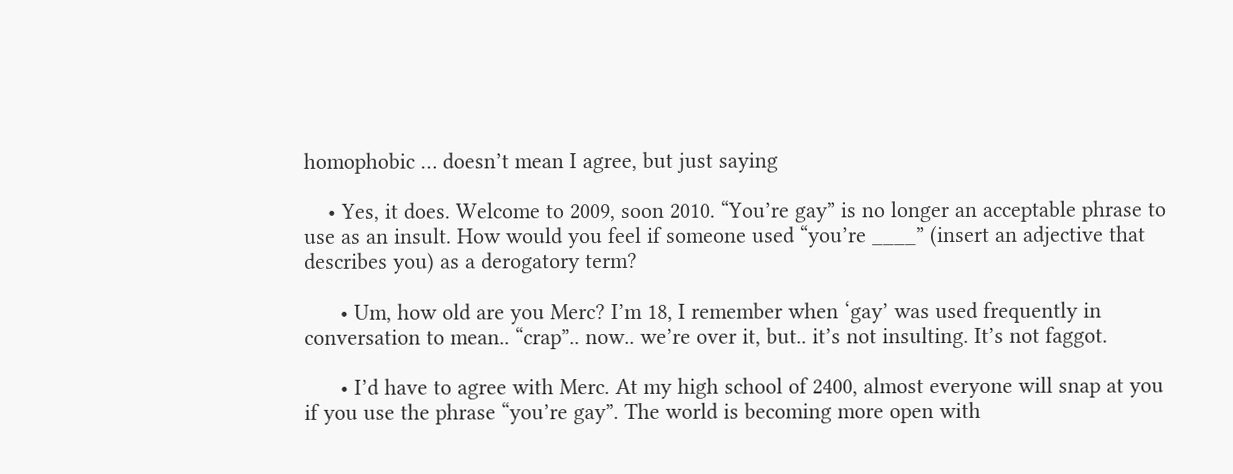homophobic … doesn’t mean I agree, but just saying

    • Yes, it does. Welcome to 2009, soon 2010. “You’re gay” is no longer an acceptable phrase to use as an insult. How would you feel if someone used “you’re ____” (insert an adjective that describes you) as a derogatory term?

      • Um, how old are you Merc? I’m 18, I remember when ‘gay’ was used frequently in conversation to mean.. “crap”.. now.. we’re over it, but.. it’s not insulting. It’s not faggot.

      • I’d have to agree with Merc. At my high school of 2400, almost everyone will snap at you if you use the phrase “you’re gay”. The world is becoming more open with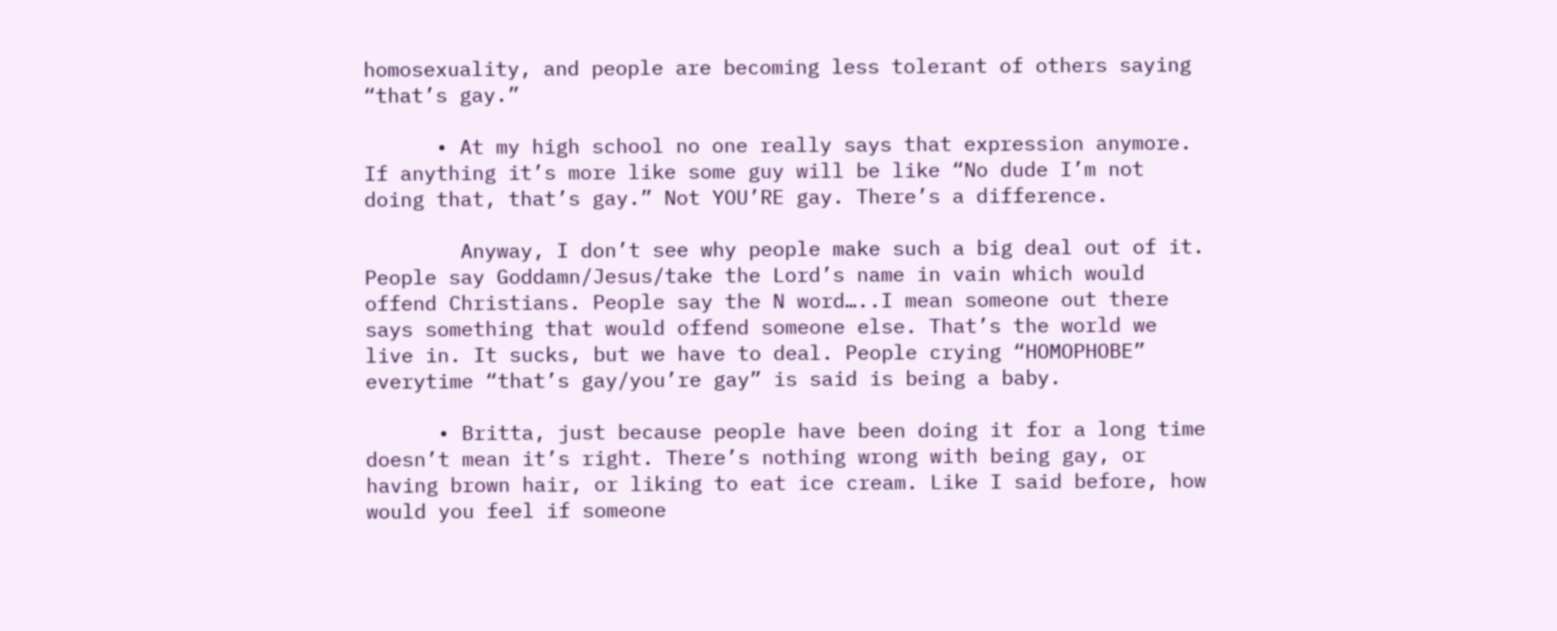homosexuality, and people are becoming less tolerant of others saying “that’s gay.”

      • At my high school no one really says that expression anymore. If anything it’s more like some guy will be like “No dude I’m not doing that, that’s gay.” Not YOU’RE gay. There’s a difference.

        Anyway, I don’t see why people make such a big deal out of it. People say Goddamn/Jesus/take the Lord’s name in vain which would offend Christians. People say the N word…..I mean someone out there says something that would offend someone else. That’s the world we live in. It sucks, but we have to deal. People crying “HOMOPHOBE” everytime “that’s gay/you’re gay” is said is being a baby.

      • Britta, just because people have been doing it for a long time doesn’t mean it’s right. There’s nothing wrong with being gay, or having brown hair, or liking to eat ice cream. Like I said before, how would you feel if someone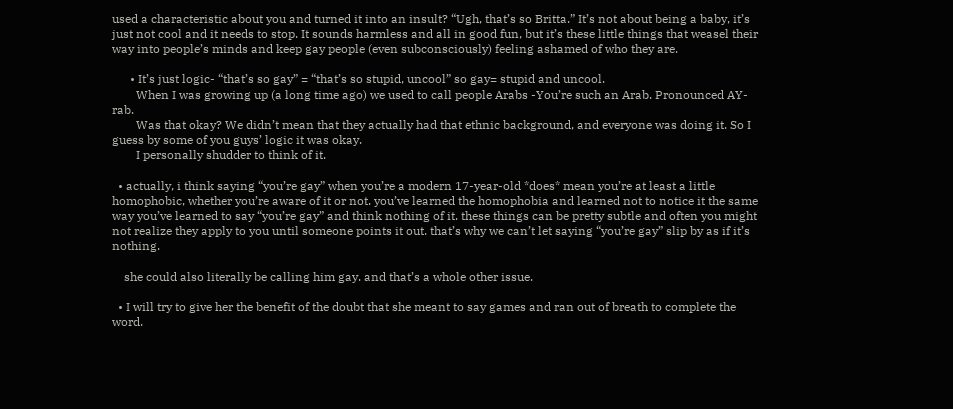used a characteristic about you and turned it into an insult? “Ugh, that’s so Britta.” It’s not about being a baby, it’s just not cool and it needs to stop. It sounds harmless and all in good fun, but it’s these little things that weasel their way into people’s minds and keep gay people (even subconsciously) feeling ashamed of who they are.

      • It’s just logic- “that’s so gay” = “that’s so stupid, uncool” so gay= stupid and uncool.
        When I was growing up (a long time ago) we used to call people Arabs -You’re such an Arab. Pronounced AY-rab.
        Was that okay? We didn’t mean that they actually had that ethnic background, and everyone was doing it. So I guess by some of you guys’ logic it was okay.
        I personally shudder to think of it.

  • actually, i think saying “you’re gay” when you’re a modern 17-year-old *does* mean you’re at least a little homophobic, whether you’re aware of it or not. you’ve learned the homophobia and learned not to notice it the same way you’ve learned to say “you’re gay” and think nothing of it. these things can be pretty subtle and often you might not realize they apply to you until someone points it out. that’s why we can’t let saying “you’re gay” slip by as if it’s nothing.

    she could also literally be calling him gay. and that’s a whole other issue.

  • I will try to give her the benefit of the doubt that she meant to say games and ran out of breath to complete the word.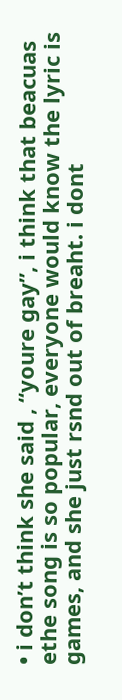• i don’t think she said , “youre gay”, i think that beacuas ethe song is so popular, everyone would know the lyric is games, and she just rsnd out of breaht. i dont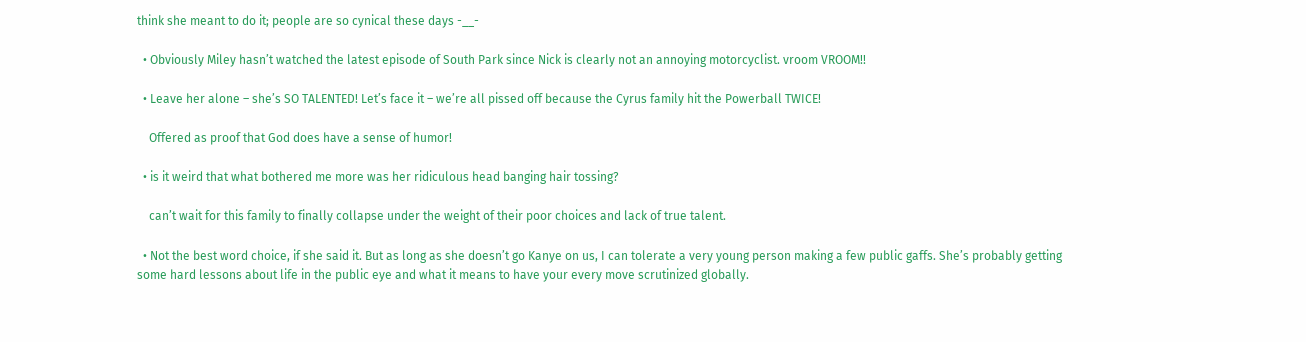think she meant to do it; people are so cynical these days -__-

  • Obviously Miley hasn’t watched the latest episode of South Park since Nick is clearly not an annoying motorcyclist. vroom VROOM!!

  • Leave her alone – she’s SO TALENTED! Let’s face it – we’re all pissed off because the Cyrus family hit the Powerball TWICE!

    Offered as proof that God does have a sense of humor!

  • is it weird that what bothered me more was her ridiculous head banging hair tossing?

    can’t wait for this family to finally collapse under the weight of their poor choices and lack of true talent.

  • Not the best word choice, if she said it. But as long as she doesn’t go Kanye on us, I can tolerate a very young person making a few public gaffs. She’s probably getting some hard lessons about life in the public eye and what it means to have your every move scrutinized globally.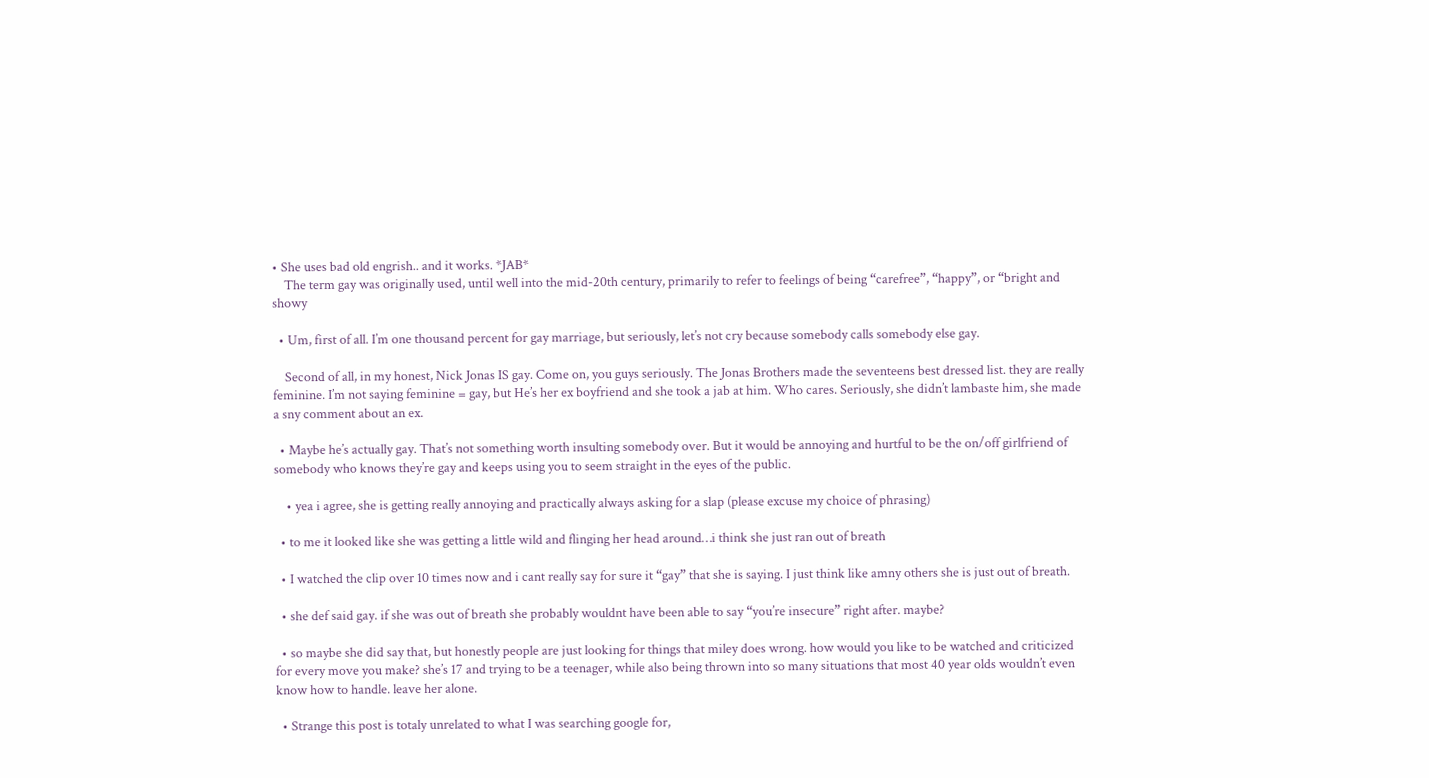• She uses bad old engrish.. and it works. *JAB*
    The term gay was originally used, until well into the mid-20th century, primarily to refer to feelings of being “carefree”, “happy”, or “bright and showy

  • Um, first of all. I’m one thousand percent for gay marriage, but seriously, let’s not cry because somebody calls somebody else gay.

    Second of all, in my honest, Nick Jonas IS gay. Come on, you guys seriously. The Jonas Brothers made the seventeens best dressed list. they are really feminine. I’m not saying feminine = gay, but He’s her ex boyfriend and she took a jab at him. Who cares. Seriously, she didn’t lambaste him, she made a sny comment about an ex.

  • Maybe he’s actually gay. That’s not something worth insulting somebody over. But it would be annoying and hurtful to be the on/off girlfriend of somebody who knows they’re gay and keeps using you to seem straight in the eyes of the public.

    • yea i agree, she is getting really annoying and practically always asking for a slap (please excuse my choice of phrasing)

  • to me it looked like she was getting a little wild and flinging her head around…i think she just ran out of breath

  • I watched the clip over 10 times now and i cant really say for sure it “gay” that she is saying. I just think like amny others she is just out of breath.

  • she def said gay. if she was out of breath she probably wouldnt have been able to say “you’re insecure” right after. maybe?

  • so maybe she did say that, but honestly people are just looking for things that miley does wrong. how would you like to be watched and criticized for every move you make? she’s 17 and trying to be a teenager, while also being thrown into so many situations that most 40 year olds wouldn’t even know how to handle. leave her alone.

  • Strange this post is totaly unrelated to what I was searching google for,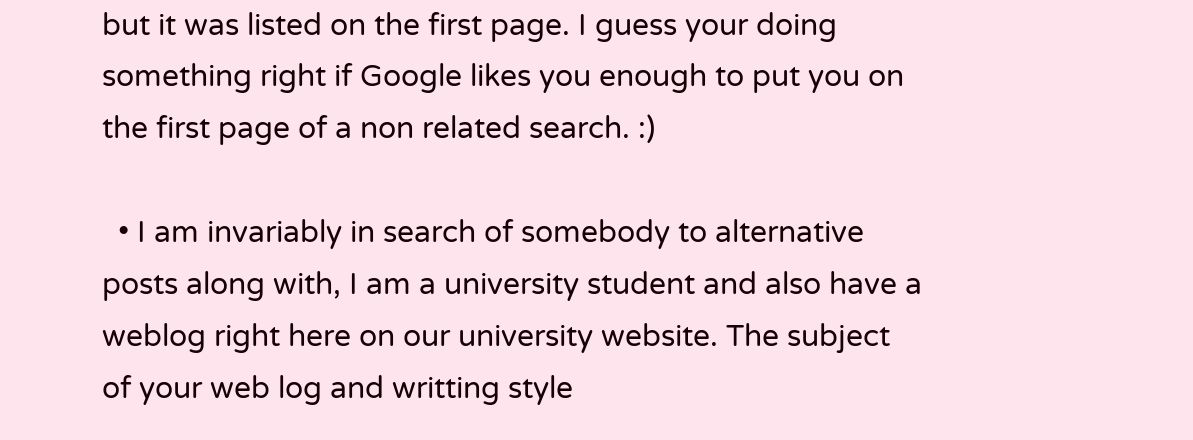but it was listed on the first page. I guess your doing something right if Google likes you enough to put you on the first page of a non related search. :)

  • I am invariably in search of somebody to alternative posts along with, I am a university student and also have a weblog right here on our university website. The subject of your web log and writting style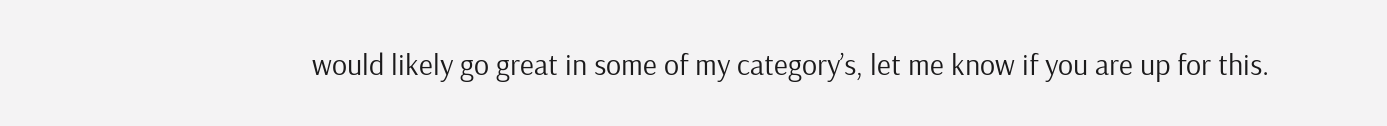would likely go great in some of my category’s, let me know if you are up for this.